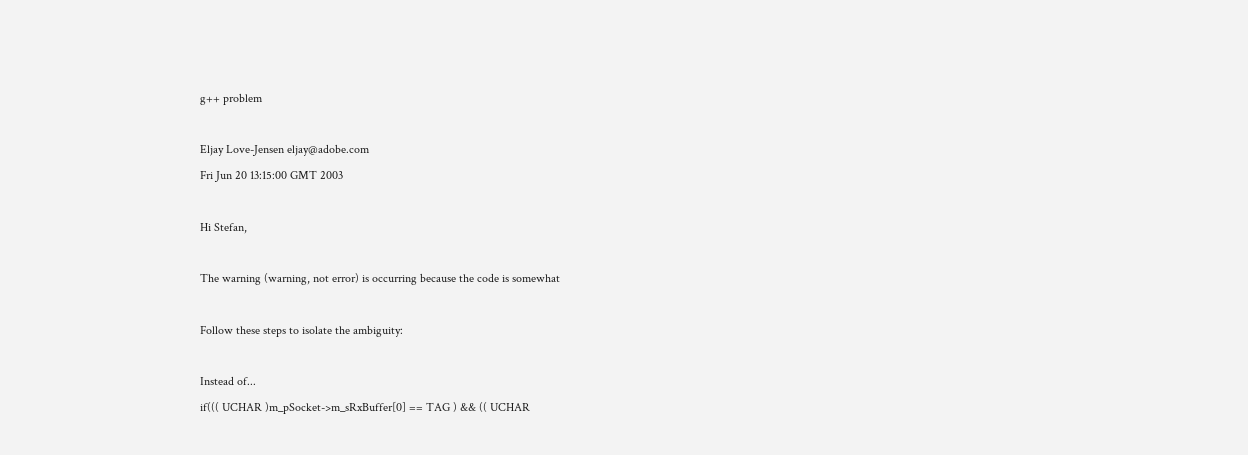g++ problem

Eljay Love-Jensen eljay@adobe.com
Fri Jun 20 13:15:00 GMT 2003

Hi Stefan,

The warning (warning, not error) is occurring because the code is somewhat

Follow these steps to isolate the ambiguity:

Instead of...
if((( UCHAR )m_pSocket->m_sRxBuffer[0] == TAG ) && (( UCHAR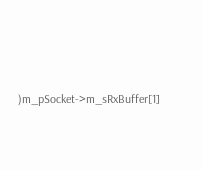)m_pSocket->m_sRxBuffer[1]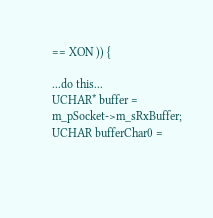== XON )) {

...do this...
UCHAR* buffer = m_pSocket->m_sRxBuffer;
UCHAR bufferChar0 =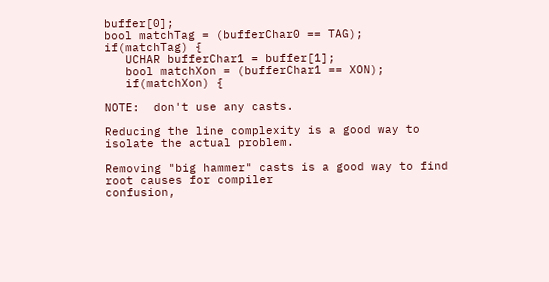buffer[0];
bool matchTag = (bufferChar0 == TAG);
if(matchTag) {
   UCHAR bufferChar1 = buffer[1];
   bool matchXon = (bufferChar1 == XON);
   if(matchXon) {

NOTE:  don't use any casts.

Reducing the line complexity is a good way to isolate the actual problem.

Removing "big hammer" casts is a good way to find root causes for compiler
confusion,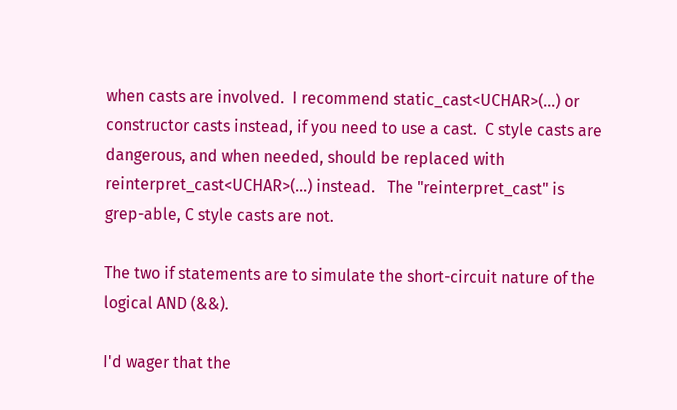when casts are involved.  I recommend static_cast<UCHAR>(...) or
constructor casts instead, if you need to use a cast.  C style casts are
dangerous, and when needed, should be replaced with
reinterpret_cast<UCHAR>(...) instead.   The "reinterpret_cast" is
grep-able, C style casts are not.

The two if statements are to simulate the short-circuit nature of the
logical AND (&&).

I'd wager that the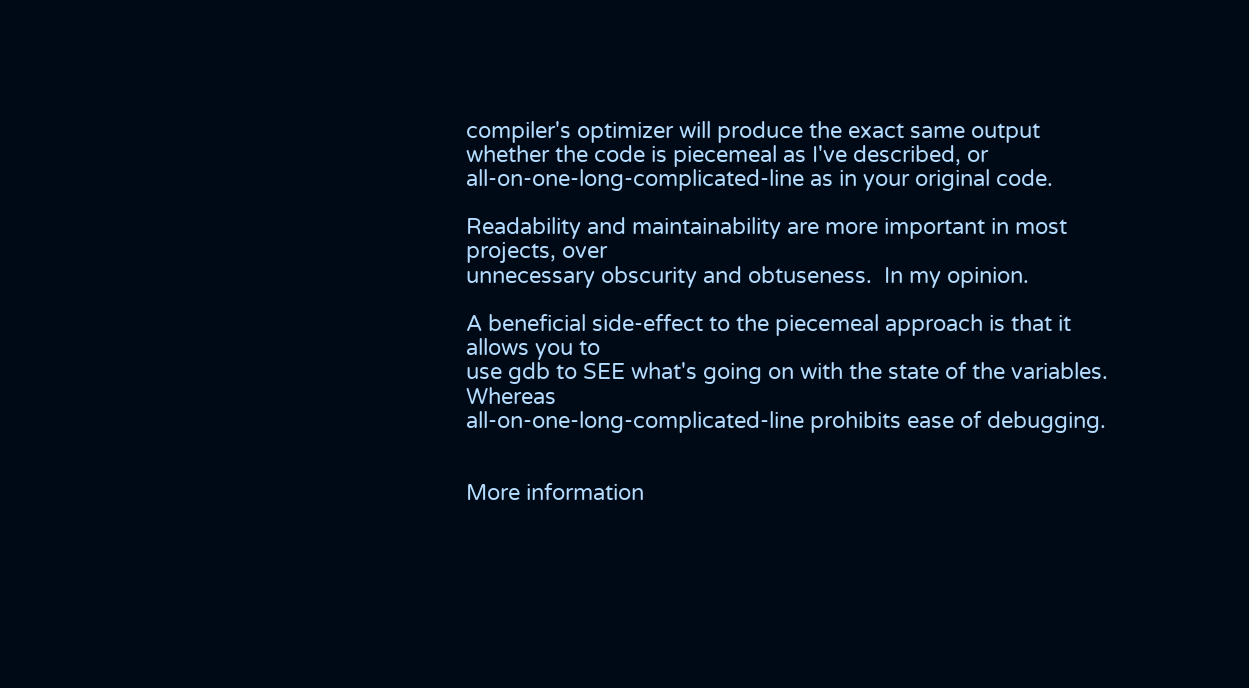compiler's optimizer will produce the exact same output
whether the code is piecemeal as I've described, or
all-on-one-long-complicated-line as in your original code.

Readability and maintainability are more important in most projects, over
unnecessary obscurity and obtuseness.  In my opinion.

A beneficial side-effect to the piecemeal approach is that it allows you to
use gdb to SEE what's going on with the state of the variables.  Whereas
all-on-one-long-complicated-line prohibits ease of debugging.


More information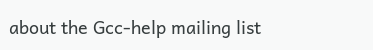about the Gcc-help mailing list